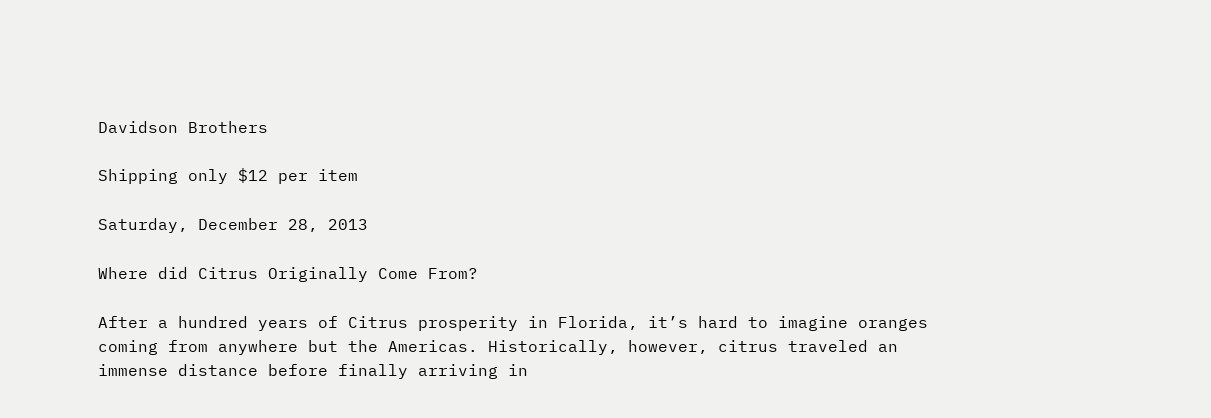Davidson Brothers

Shipping only $12 per item

Saturday, December 28, 2013

Where did Citrus Originally Come From?

After a hundred years of Citrus prosperity in Florida, it’s hard to imagine oranges coming from anywhere but the Americas. Historically, however, citrus traveled an immense distance before finally arriving in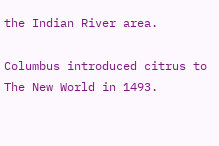the Indian River area.

Columbus introduced citrus to
The New World in 1493.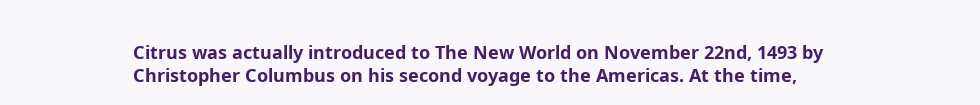Citrus was actually introduced to The New World on November 22nd, 1493 by Christopher Columbus on his second voyage to the Americas. At the time,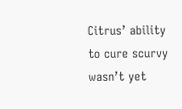Citrus’ ability to cure scurvy wasn’t yet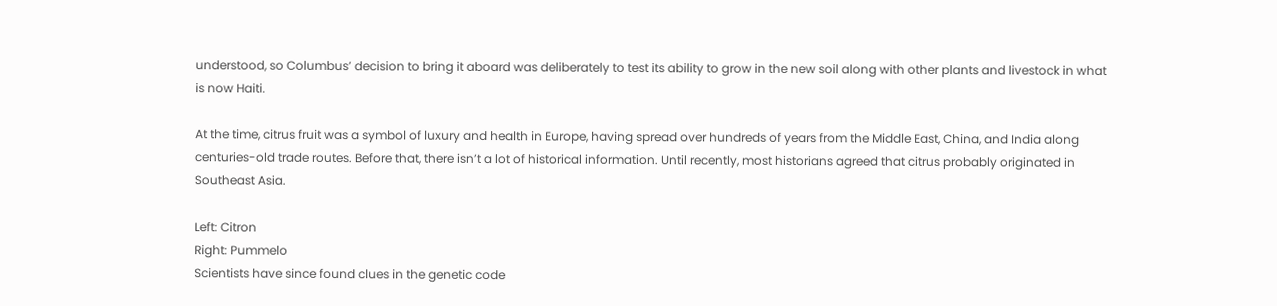understood, so Columbus’ decision to bring it aboard was deliberately to test its ability to grow in the new soil along with other plants and livestock in what is now Haiti.

At the time, citrus fruit was a symbol of luxury and health in Europe, having spread over hundreds of years from the Middle East, China, and India along centuries-old trade routes. Before that, there isn’t a lot of historical information. Until recently, most historians agreed that citrus probably originated in Southeast Asia.

Left: Citron
Right: Pummelo
Scientists have since found clues in the genetic code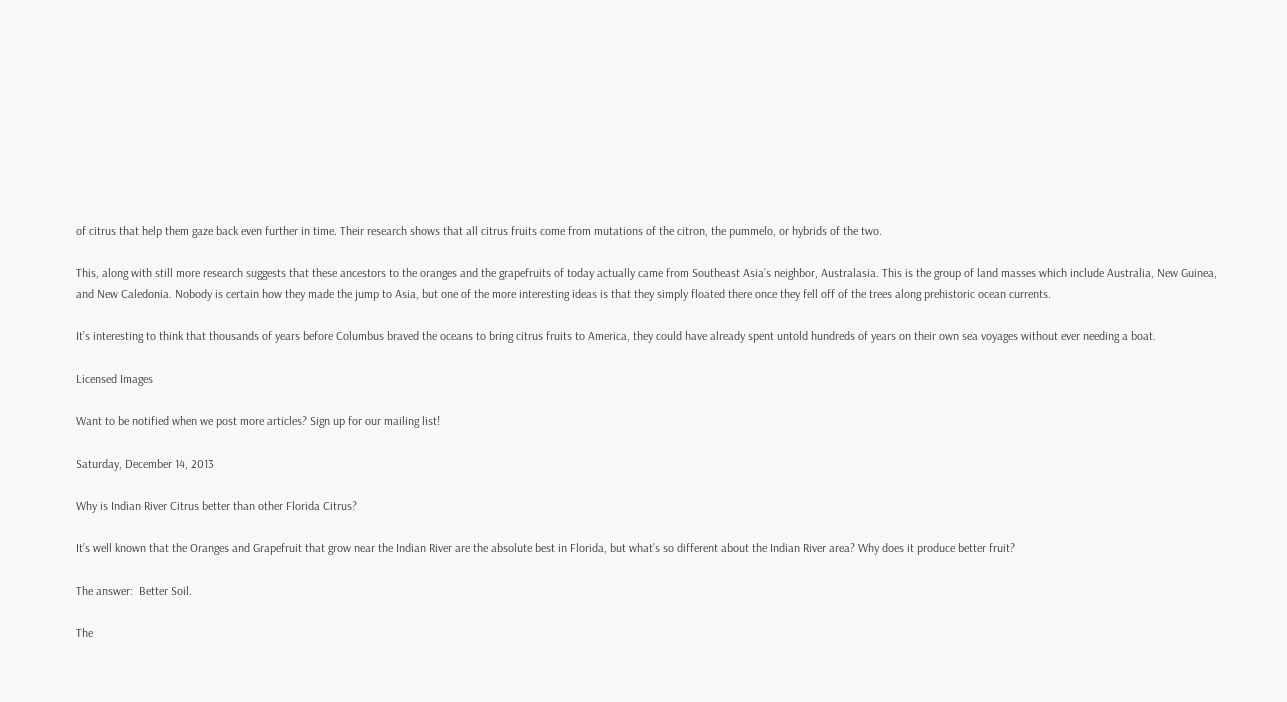of citrus that help them gaze back even further in time. Their research shows that all citrus fruits come from mutations of the citron, the pummelo, or hybrids of the two.

This, along with still more research suggests that these ancestors to the oranges and the grapefruits of today actually came from Southeast Asia’s neighbor, Australasia. This is the group of land masses which include Australia, New Guinea, and New Caledonia. Nobody is certain how they made the jump to Asia, but one of the more interesting ideas is that they simply floated there once they fell off of the trees along prehistoric ocean currents.

It’s interesting to think that thousands of years before Columbus braved the oceans to bring citrus fruits to America, they could have already spent untold hundreds of years on their own sea voyages without ever needing a boat.

Licensed Images

Want to be notified when we post more articles? Sign up for our mailing list!

Saturday, December 14, 2013

Why is Indian River Citrus better than other Florida Citrus?

It’s well known that the Oranges and Grapefruit that grow near the Indian River are the absolute best in Florida, but what’s so different about the Indian River area? Why does it produce better fruit?

The answer:  Better Soil.

The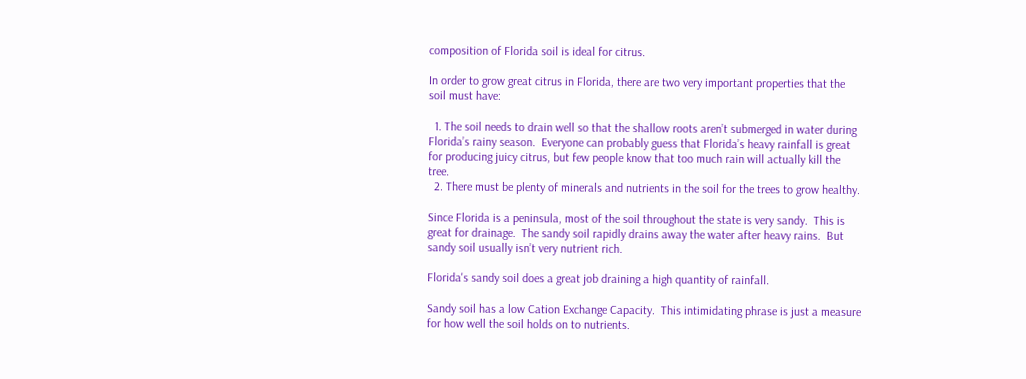composition of Florida soil is ideal for citrus.

In order to grow great citrus in Florida, there are two very important properties that the soil must have:

  1. The soil needs to drain well so that the shallow roots aren’t submerged in water during Florida’s rainy season.  Everyone can probably guess that Florida’s heavy rainfall is great for producing juicy citrus, but few people know that too much rain will actually kill the tree.
  2. There must be plenty of minerals and nutrients in the soil for the trees to grow healthy.

Since Florida is a peninsula, most of the soil throughout the state is very sandy.  This is great for drainage.  The sandy soil rapidly drains away the water after heavy rains.  But sandy soil usually isn’t very nutrient rich.

Florida's sandy soil does a great job draining a high quantity of rainfall.

Sandy soil has a low Cation Exchange Capacity.  This intimidating phrase is just a measure for how well the soil holds on to nutrients.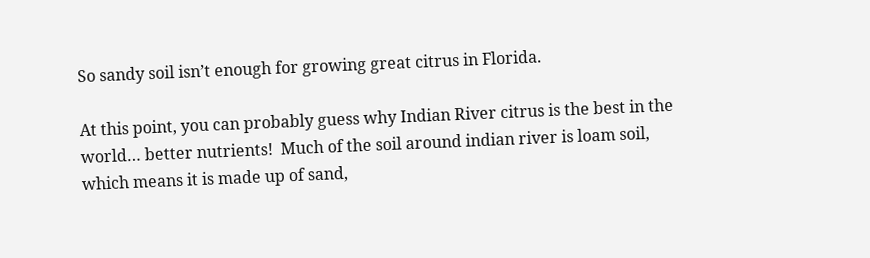So sandy soil isn’t enough for growing great citrus in Florida.

At this point, you can probably guess why Indian River citrus is the best in the world… better nutrients!  Much of the soil around indian river is loam soil, which means it is made up of sand,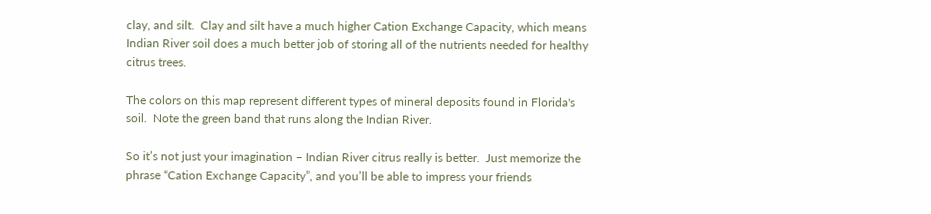clay, and silt.  Clay and silt have a much higher Cation Exchange Capacity, which means Indian River soil does a much better job of storing all of the nutrients needed for healthy citrus trees.

The colors on this map represent different types of mineral deposits found in Florida's soil.  Note the green band that runs along the Indian River.

So it’s not just your imagination – Indian River citrus really is better.  Just memorize the phrase “Cation Exchange Capacity”, and you’ll be able to impress your friends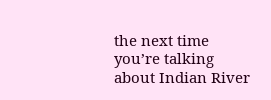the next time you’re talking about Indian River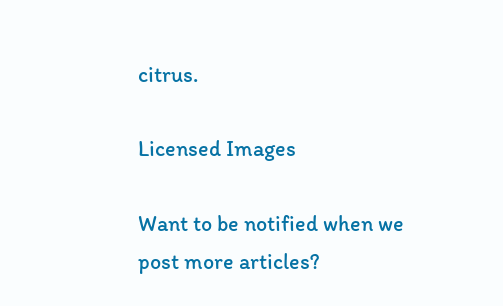citrus.

Licensed Images

Want to be notified when we post more articles?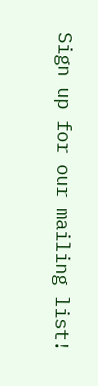Sign up for our mailing list!